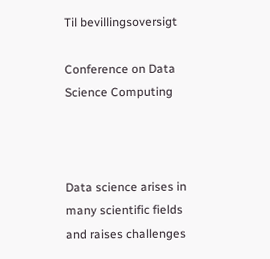Til bevillingsoversigt

Conference on Data Science Computing



Data science arises in many scientific fields and raises challenges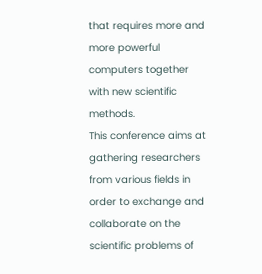that requires more and more powerful computers together with new scientific methods.
This conference aims at gathering researchers from various fields in order to exchange and collaborate on the scientific problems of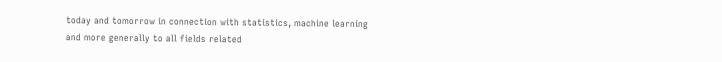today and tomorrow in connection with statistics, machine learning and more generally to all fields related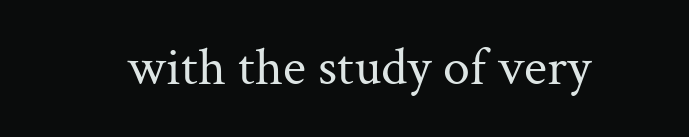with the study of very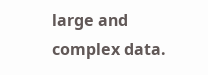large and complex data.